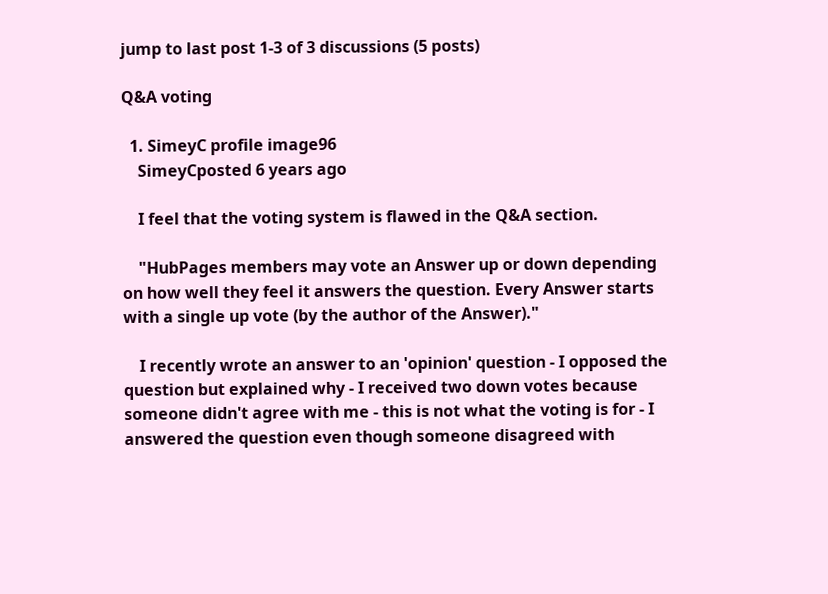jump to last post 1-3 of 3 discussions (5 posts)

Q&A voting

  1. SimeyC profile image96
    SimeyCposted 6 years ago

    I feel that the voting system is flawed in the Q&A section.

    "HubPages members may vote an Answer up or down depending on how well they feel it answers the question. Every Answer starts with a single up vote (by the author of the Answer)."

    I recently wrote an answer to an 'opinion' question - I opposed the question but explained why - I received two down votes because someone didn't agree with me - this is not what the voting is for - I answered the question even though someone disagreed with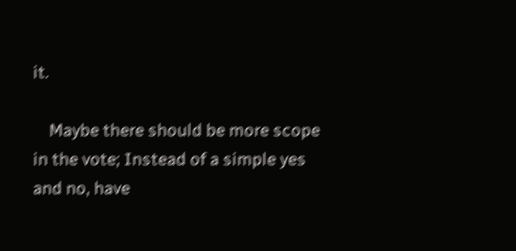it.

    Maybe there should be more scope in the vote; Instead of a simple yes and no, have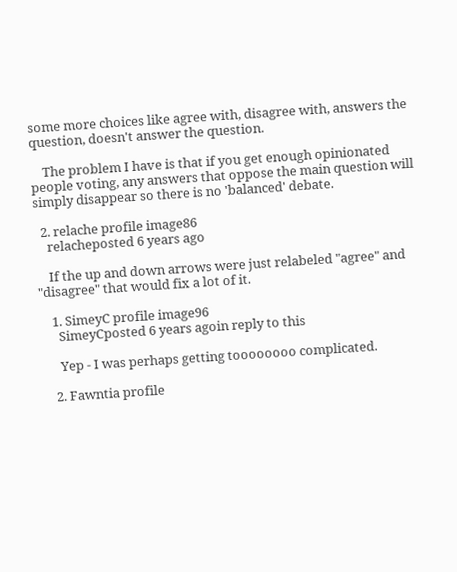some more choices like agree with, disagree with, answers the question, doesn't answer the question.

    The problem I have is that if you get enough opinionated people voting, any answers that oppose the main question will simply disappear so there is no 'balanced' debate.

  2. relache profile image86
    relacheposted 6 years ago

    If the up and down arrows were just relabeled "agree" and "disagree" that would fix a lot of it.

    1. SimeyC profile image96
      SimeyCposted 6 years agoin reply to this

      Yep - I was perhaps getting toooooooo complicated.

    2. Fawntia profile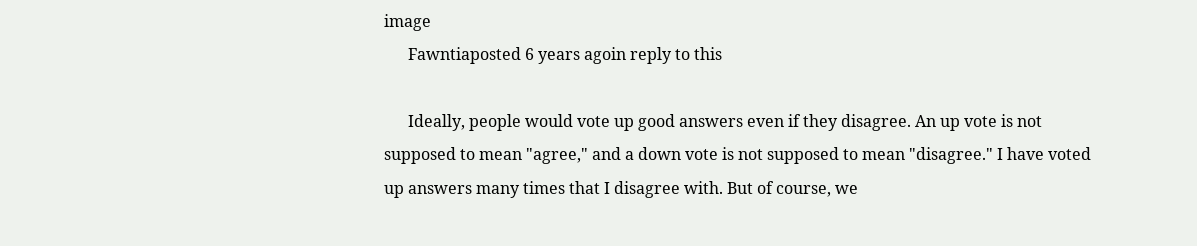image
      Fawntiaposted 6 years agoin reply to this

      Ideally, people would vote up good answers even if they disagree. An up vote is not supposed to mean "agree," and a down vote is not supposed to mean "disagree." I have voted up answers many times that I disagree with. But of course, we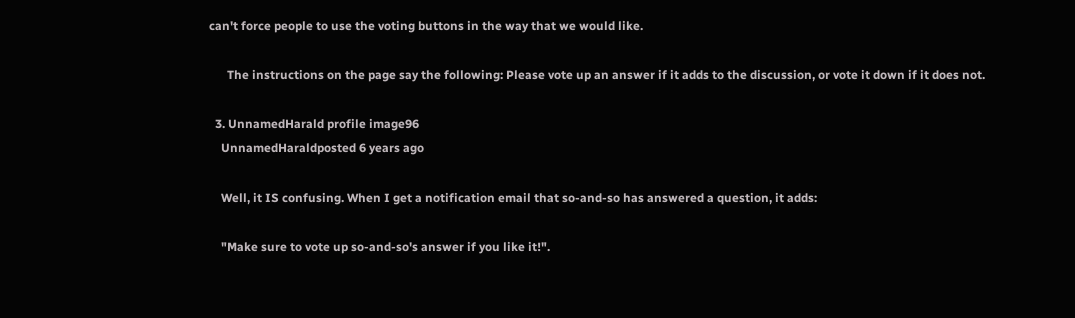can't force people to use the voting buttons in the way that we would like.

      The instructions on the page say the following: Please vote up an answer if it adds to the discussion, or vote it down if it does not.

  3. UnnamedHarald profile image96
    UnnamedHaraldposted 6 years ago

    Well, it IS confusing. When I get a notification email that so-and-so has answered a question, it adds:

    "Make sure to vote up so-and-so's answer if you like it!".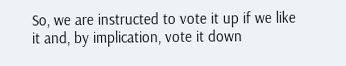So, we are instructed to vote it up if we like it and, by implication, vote it down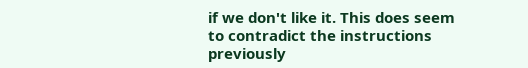if we don't like it. This does seem to contradict the instructions previously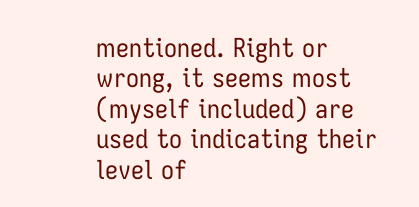mentioned. Right or wrong, it seems most (myself included) are used to indicating their level of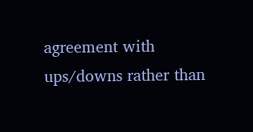agreement with ups/downs rather than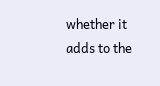whether it adds to the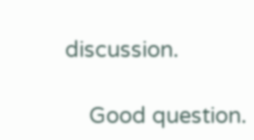discussion.

    Good question.